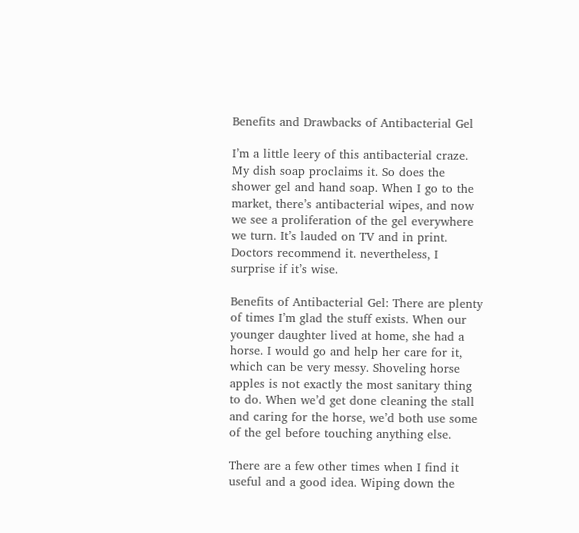Benefits and Drawbacks of Antibacterial Gel

I’m a little leery of this antibacterial craze. My dish soap proclaims it. So does the shower gel and hand soap. When I go to the market, there’s antibacterial wipes, and now we see a proliferation of the gel everywhere we turn. It’s lauded on TV and in print. Doctors recommend it. nevertheless, I surprise if it’s wise.

Benefits of Antibacterial Gel: There are plenty of times I’m glad the stuff exists. When our younger daughter lived at home, she had a horse. I would go and help her care for it, which can be very messy. Shoveling horse apples is not exactly the most sanitary thing to do. When we’d get done cleaning the stall and caring for the horse, we’d both use some of the gel before touching anything else.

There are a few other times when I find it useful and a good idea. Wiping down the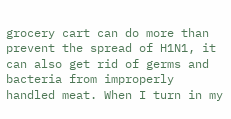grocery cart can do more than prevent the spread of H1N1, it can also get rid of germs and bacteria from improperly handled meat. When I turn in my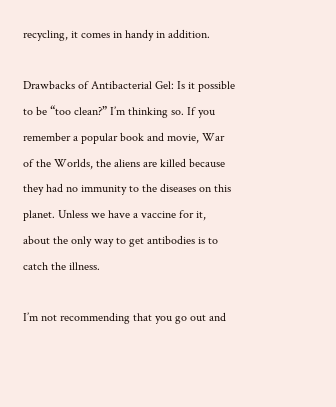recycling, it comes in handy in addition.

Drawbacks of Antibacterial Gel: Is it possible to be “too clean?” I’m thinking so. If you remember a popular book and movie, War of the Worlds, the aliens are killed because they had no immunity to the diseases on this planet. Unless we have a vaccine for it, about the only way to get antibodies is to catch the illness.

I’m not recommending that you go out and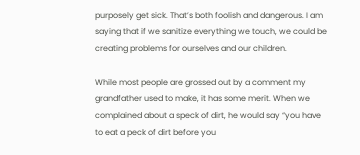purposely get sick. That’s both foolish and dangerous. I am saying that if we sanitize everything we touch, we could be creating problems for ourselves and our children.

While most people are grossed out by a comment my grandfather used to make, it has some merit. When we complained about a speck of dirt, he would say “you have to eat a peck of dirt before you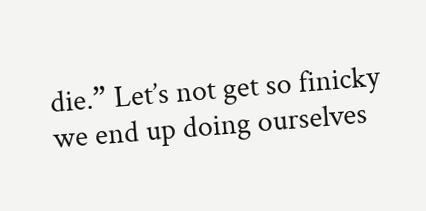die.” Let’s not get so finicky we end up doing ourselves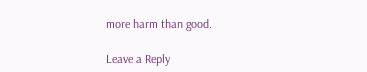more harm than good.

Leave a Reply